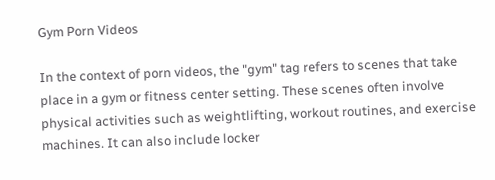Gym Porn Videos

In the context of porn videos, the "gym" tag refers to scenes that take place in a gym or fitness center setting. These scenes often involve physical activities such as weightlifting, workout routines, and exercise machines. It can also include locker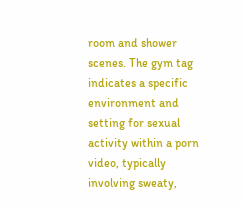room and shower scenes. The gym tag indicates a specific environment and setting for sexual activity within a porn video, typically involving sweaty,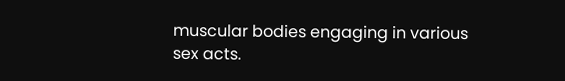muscular bodies engaging in various sex acts.